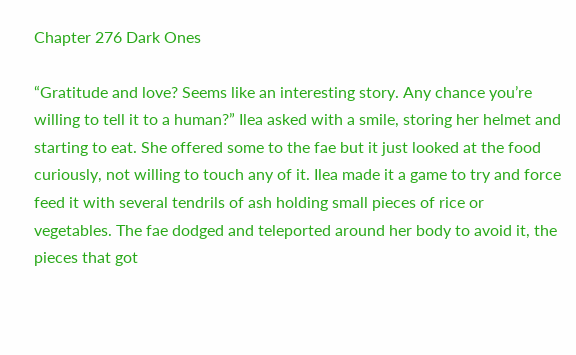Chapter 276 Dark Ones

“Gratitude and love? Seems like an interesting story. Any chance you’re willing to tell it to a human?” Ilea asked with a smile, storing her helmet and starting to eat. She offered some to the fae but it just looked at the food curiously, not willing to touch any of it. Ilea made it a game to try and force feed it with several tendrils of ash holding small pieces of rice or vegetables. The fae dodged and teleported around her body to avoid it, the pieces that got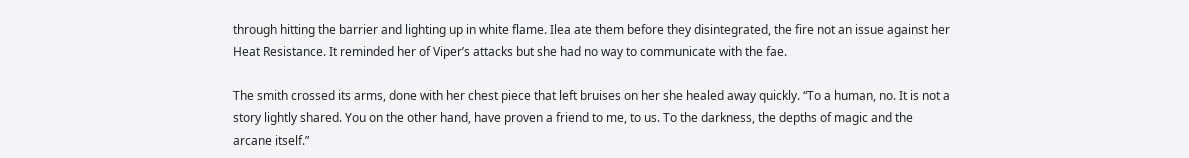through hitting the barrier and lighting up in white flame. Ilea ate them before they disintegrated, the fire not an issue against her Heat Resistance. It reminded her of Viper’s attacks but she had no way to communicate with the fae.

The smith crossed its arms, done with her chest piece that left bruises on her she healed away quickly. “To a human, no. It is not a story lightly shared. You on the other hand, have proven a friend to me, to us. To the darkness, the depths of magic and the arcane itself.”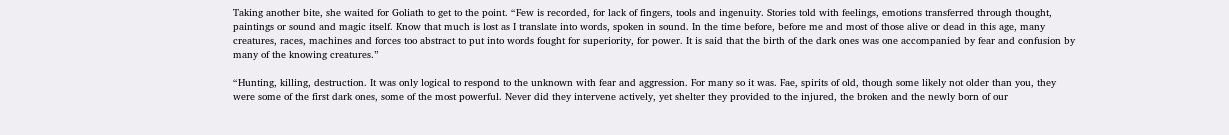Taking another bite, she waited for Goliath to get to the point. “Few is recorded, for lack of fingers, tools and ingenuity. Stories told with feelings, emotions transferred through thought, paintings or sound and magic itself. Know that much is lost as I translate into words, spoken in sound. In the time before, before me and most of those alive or dead in this age, many creatures, races, machines and forces too abstract to put into words fought for superiority, for power. It is said that the birth of the dark ones was one accompanied by fear and confusion by many of the knowing creatures.”

“Hunting, killing, destruction. It was only logical to respond to the unknown with fear and aggression. For many so it was. Fae, spirits of old, though some likely not older than you, they were some of the first dark ones, some of the most powerful. Never did they intervene actively, yet shelter they provided to the injured, the broken and the newly born of our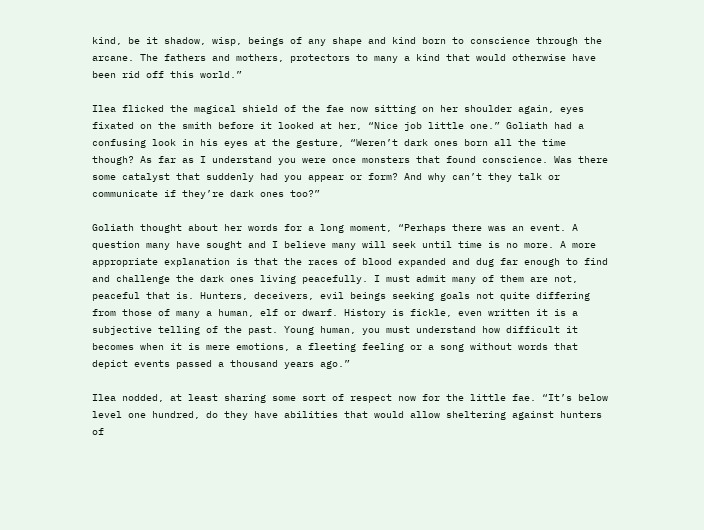kind, be it shadow, wisp, beings of any shape and kind born to conscience through the arcane. The fathers and mothers, protectors to many a kind that would otherwise have been rid off this world.”

Ilea flicked the magical shield of the fae now sitting on her shoulder again, eyes fixated on the smith before it looked at her, “Nice job little one.” Goliath had a confusing look in his eyes at the gesture, “Weren’t dark ones born all the time though? As far as I understand you were once monsters that found conscience. Was there some catalyst that suddenly had you appear or form? And why can’t they talk or communicate if they’re dark ones too?”

Goliath thought about her words for a long moment, “Perhaps there was an event. A question many have sought and I believe many will seek until time is no more. A more appropriate explanation is that the races of blood expanded and dug far enough to find and challenge the dark ones living peacefully. I must admit many of them are not, peaceful that is. Hunters, deceivers, evil beings seeking goals not quite differing from those of many a human, elf or dwarf. History is fickle, even written it is a subjective telling of the past. Young human, you must understand how difficult it becomes when it is mere emotions, a fleeting feeling or a song without words that depict events passed a thousand years ago.”

Ilea nodded, at least sharing some sort of respect now for the little fae. “It’s below level one hundred, do they have abilities that would allow sheltering against hunters of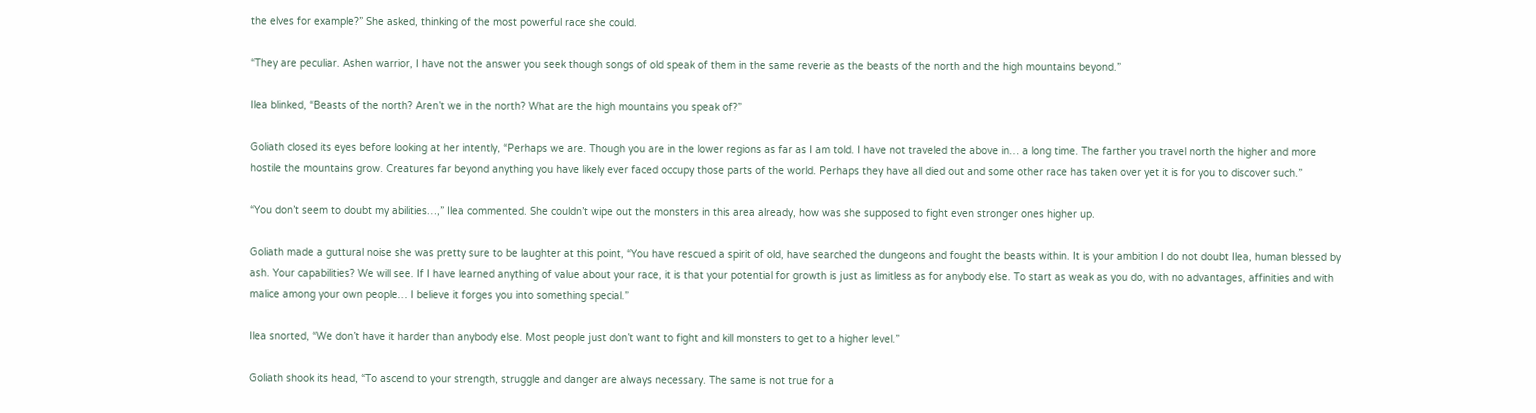the elves for example?” She asked, thinking of the most powerful race she could.

“They are peculiar. Ashen warrior, I have not the answer you seek though songs of old speak of them in the same reverie as the beasts of the north and the high mountains beyond.”

Ilea blinked, “Beasts of the north? Aren’t we in the north? What are the high mountains you speak of?”

Goliath closed its eyes before looking at her intently, “Perhaps we are. Though you are in the lower regions as far as I am told. I have not traveled the above in… a long time. The farther you travel north the higher and more hostile the mountains grow. Creatures far beyond anything you have likely ever faced occupy those parts of the world. Perhaps they have all died out and some other race has taken over yet it is for you to discover such.”

“You don’t seem to doubt my abilities…,” Ilea commented. She couldn’t wipe out the monsters in this area already, how was she supposed to fight even stronger ones higher up.

Goliath made a guttural noise she was pretty sure to be laughter at this point, “You have rescued a spirit of old, have searched the dungeons and fought the beasts within. It is your ambition I do not doubt Ilea, human blessed by ash. Your capabilities? We will see. If I have learned anything of value about your race, it is that your potential for growth is just as limitless as for anybody else. To start as weak as you do, with no advantages, affinities and with malice among your own people… I believe it forges you into something special.”

Ilea snorted, “We don’t have it harder than anybody else. Most people just don’t want to fight and kill monsters to get to a higher level.”

Goliath shook its head, “To ascend to your strength, struggle and danger are always necessary. The same is not true for a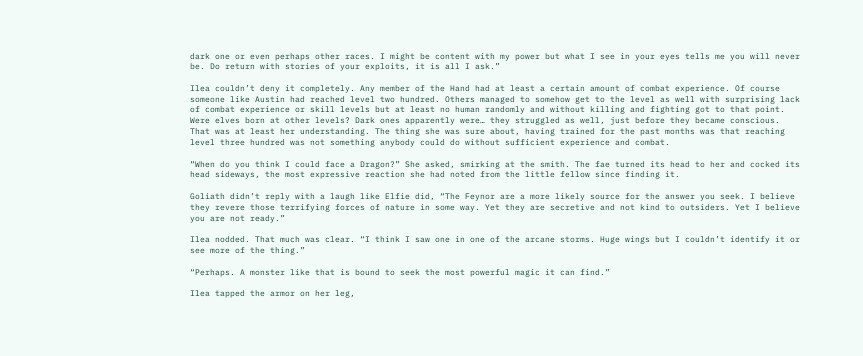dark one or even perhaps other races. I might be content with my power but what I see in your eyes tells me you will never be. Do return with stories of your exploits, it is all I ask.”

Ilea couldn’t deny it completely. Any member of the Hand had at least a certain amount of combat experience. Of course someone like Austin had reached level two hundred. Others managed to somehow get to the level as well with surprising lack of combat experience or skill levels but at least no human randomly and without killing and fighting got to that point. Were elves born at other levels? Dark ones apparently were… they struggled as well, just before they became conscious. That was at least her understanding. The thing she was sure about, having trained for the past months was that reaching level three hundred was not something anybody could do without sufficient experience and combat.

“When do you think I could face a Dragon?” She asked, smirking at the smith. The fae turned its head to her and cocked its head sideways, the most expressive reaction she had noted from the little fellow since finding it.

Goliath didn’t reply with a laugh like Elfie did, “The Feynor are a more likely source for the answer you seek. I believe they revere those terrifying forces of nature in some way. Yet they are secretive and not kind to outsiders. Yet I believe you are not ready.”

Ilea nodded. That much was clear. “I think I saw one in one of the arcane storms. Huge wings but I couldn’t identify it or see more of the thing.”

“Perhaps. A monster like that is bound to seek the most powerful magic it can find.”

Ilea tapped the armor on her leg,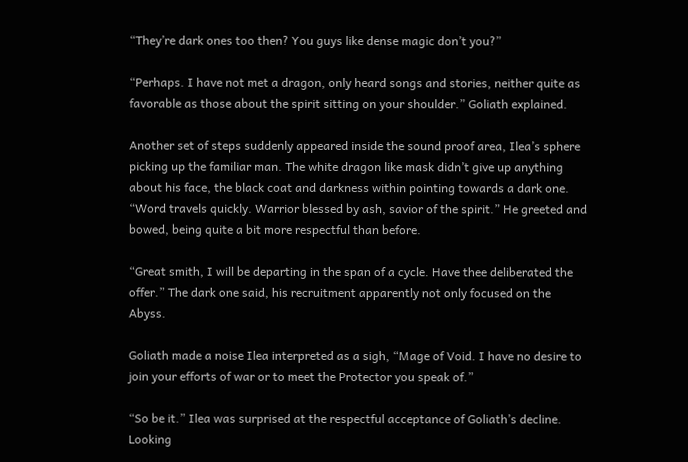“They’re dark ones too then? You guys like dense magic don’t you?”

“Perhaps. I have not met a dragon, only heard songs and stories, neither quite as favorable as those about the spirit sitting on your shoulder.” Goliath explained.

Another set of steps suddenly appeared inside the sound proof area, Ilea’s sphere picking up the familiar man. The white dragon like mask didn’t give up anything about his face, the black coat and darkness within pointing towards a dark one. “Word travels quickly. Warrior blessed by ash, savior of the spirit.” He greeted and bowed, being quite a bit more respectful than before.

“Great smith, I will be departing in the span of a cycle. Have thee deliberated the offer.” The dark one said, his recruitment apparently not only focused on the Abyss.

Goliath made a noise Ilea interpreted as a sigh, “Mage of Void. I have no desire to join your efforts of war or to meet the Protector you speak of.”

“So be it.” Ilea was surprised at the respectful acceptance of Goliath’s decline. Looking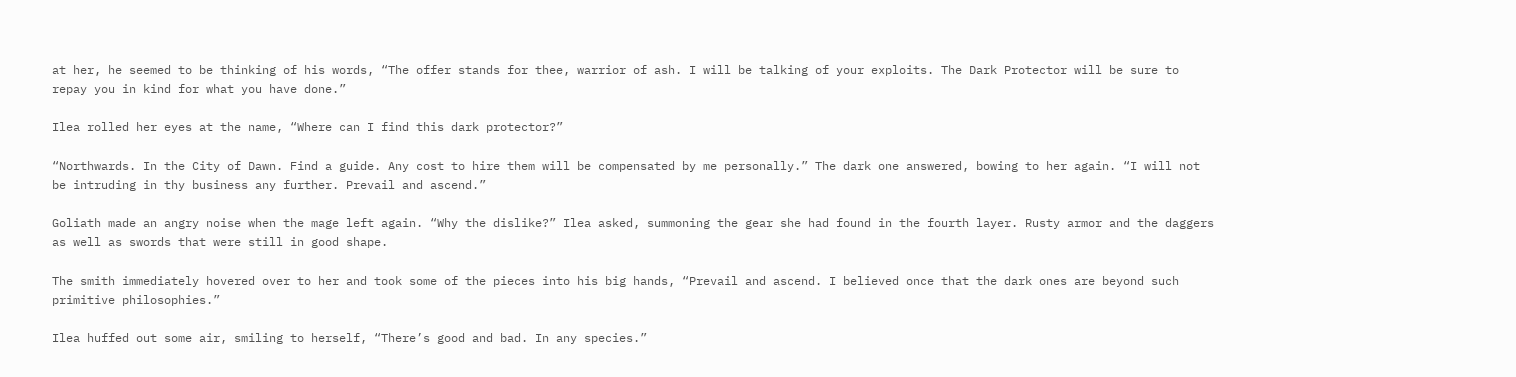at her, he seemed to be thinking of his words, “The offer stands for thee, warrior of ash. I will be talking of your exploits. The Dark Protector will be sure to repay you in kind for what you have done.”

Ilea rolled her eyes at the name, “Where can I find this dark protector?”

“Northwards. In the City of Dawn. Find a guide. Any cost to hire them will be compensated by me personally.” The dark one answered, bowing to her again. “I will not be intruding in thy business any further. Prevail and ascend.”

Goliath made an angry noise when the mage left again. “Why the dislike?” Ilea asked, summoning the gear she had found in the fourth layer. Rusty armor and the daggers as well as swords that were still in good shape.

The smith immediately hovered over to her and took some of the pieces into his big hands, “Prevail and ascend. I believed once that the dark ones are beyond such primitive philosophies.”

Ilea huffed out some air, smiling to herself, “There’s good and bad. In any species.”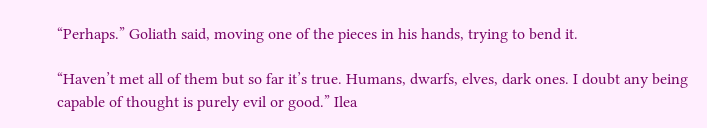“Perhaps.” Goliath said, moving one of the pieces in his hands, trying to bend it.

“Haven’t met all of them but so far it’s true. Humans, dwarfs, elves, dark ones. I doubt any being capable of thought is purely evil or good.” Ilea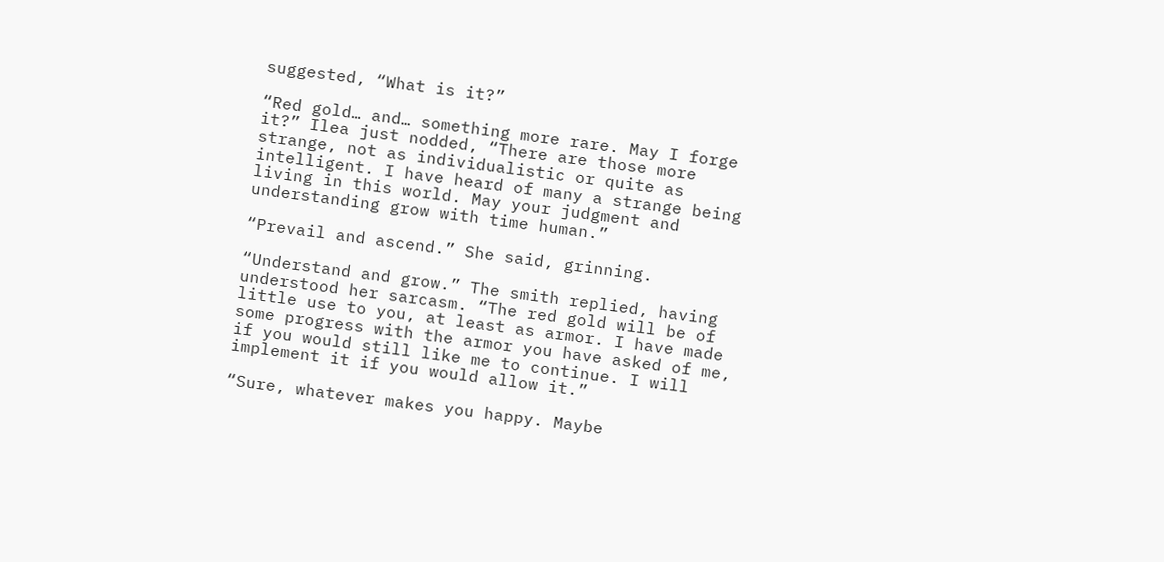suggested, “What is it?”

“Red gold… and… something more rare. May I forge it?” Ilea just nodded, “There are those more strange, not as individualistic or quite as intelligent. I have heard of many a strange being living in this world. May your judgment and understanding grow with time human.”

“Prevail and ascend.” She said, grinning.

“Understand and grow.” The smith replied, having understood her sarcasm. “The red gold will be of little use to you, at least as armor. I have made some progress with the armor you have asked of me, if you would still like me to continue. I will implement it if you would allow it.”

“Sure, whatever makes you happy. Maybe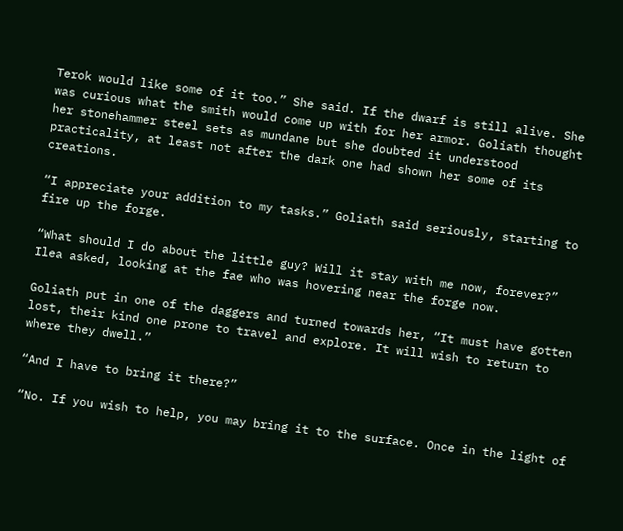Terok would like some of it too.” She said. If the dwarf is still alive. She was curious what the smith would come up with for her armor. Goliath thought her stonehammer steel sets as mundane but she doubted it understood practicality, at least not after the dark one had shown her some of its creations.

“I appreciate your addition to my tasks.” Goliath said seriously, starting to fire up the forge.

“What should I do about the little guy? Will it stay with me now, forever?” Ilea asked, looking at the fae who was hovering near the forge now.

Goliath put in one of the daggers and turned towards her, “It must have gotten lost, their kind one prone to travel and explore. It will wish to return to where they dwell.”

“And I have to bring it there?”

“No. If you wish to help, you may bring it to the surface. Once in the light of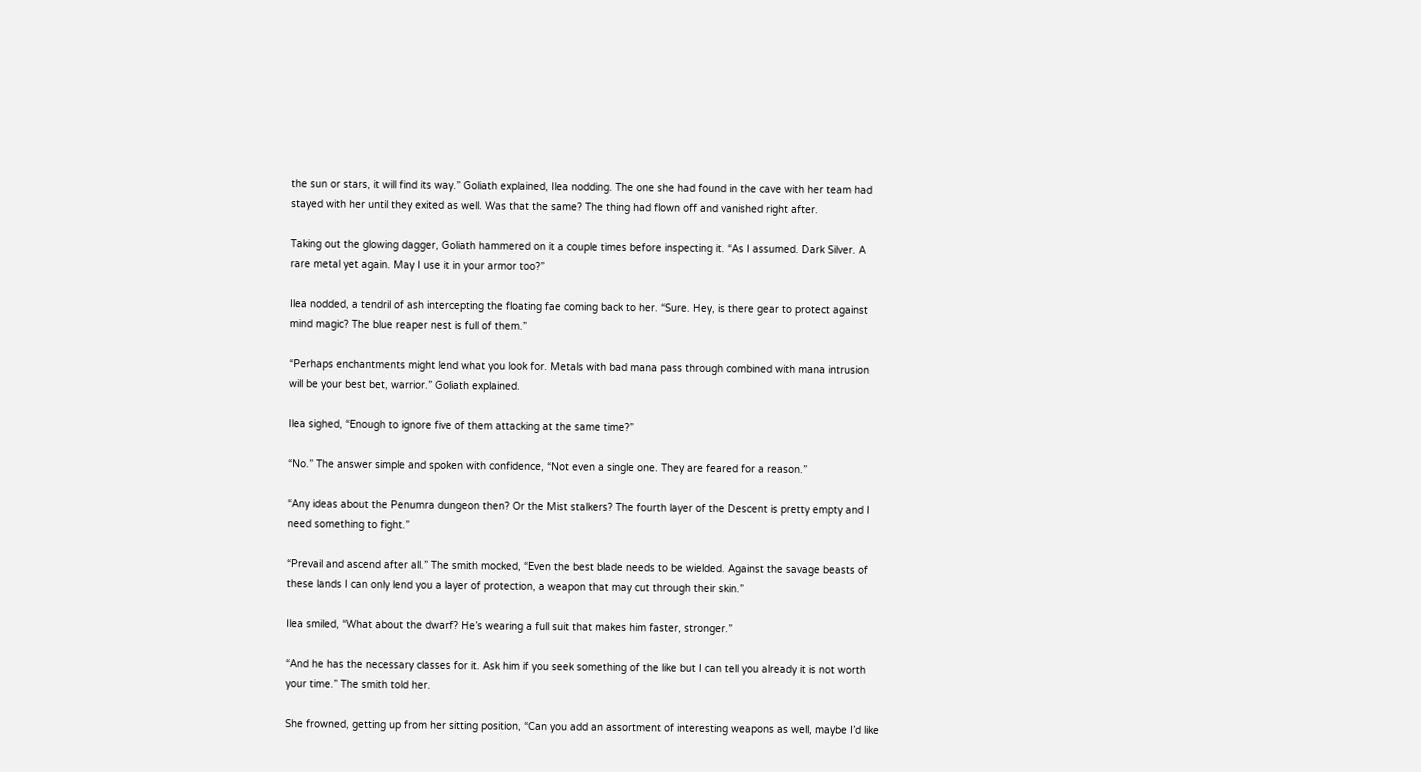the sun or stars, it will find its way.” Goliath explained, Ilea nodding. The one she had found in the cave with her team had stayed with her until they exited as well. Was that the same? The thing had flown off and vanished right after.

Taking out the glowing dagger, Goliath hammered on it a couple times before inspecting it. “As I assumed. Dark Silver. A rare metal yet again. May I use it in your armor too?”

Ilea nodded, a tendril of ash intercepting the floating fae coming back to her. “Sure. Hey, is there gear to protect against mind magic? The blue reaper nest is full of them.”

“Perhaps enchantments might lend what you look for. Metals with bad mana pass through combined with mana intrusion will be your best bet, warrior.” Goliath explained.

Ilea sighed, “Enough to ignore five of them attacking at the same time?”

“No.” The answer simple and spoken with confidence, “Not even a single one. They are feared for a reason.”

“Any ideas about the Penumra dungeon then? Or the Mist stalkers? The fourth layer of the Descent is pretty empty and I need something to fight.”

“Prevail and ascend after all.” The smith mocked, “Even the best blade needs to be wielded. Against the savage beasts of these lands I can only lend you a layer of protection, a weapon that may cut through their skin.”

Ilea smiled, “What about the dwarf? He’s wearing a full suit that makes him faster, stronger.”

“And he has the necessary classes for it. Ask him if you seek something of the like but I can tell you already it is not worth your time.” The smith told her.

She frowned, getting up from her sitting position, “Can you add an assortment of interesting weapons as well, maybe I’d like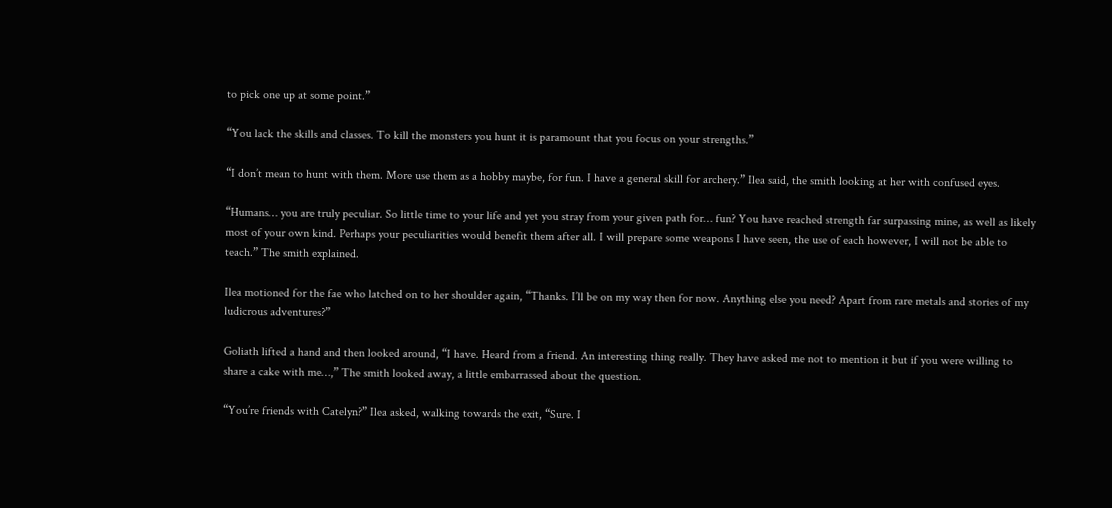to pick one up at some point.”

“You lack the skills and classes. To kill the monsters you hunt it is paramount that you focus on your strengths.”

“I don’t mean to hunt with them. More use them as a hobby maybe, for fun. I have a general skill for archery.” Ilea said, the smith looking at her with confused eyes.

“Humans… you are truly peculiar. So little time to your life and yet you stray from your given path for… fun? You have reached strength far surpassing mine, as well as likely most of your own kind. Perhaps your peculiarities would benefit them after all. I will prepare some weapons I have seen, the use of each however, I will not be able to teach.” The smith explained.

Ilea motioned for the fae who latched on to her shoulder again, “Thanks. I’ll be on my way then for now. Anything else you need? Apart from rare metals and stories of my ludicrous adventures?”

Goliath lifted a hand and then looked around, “I have. Heard from a friend. An interesting thing really. They have asked me not to mention it but if you were willing to share a cake with me…,” The smith looked away, a little embarrassed about the question.

“You’re friends with Catelyn?” Ilea asked, walking towards the exit, “Sure. I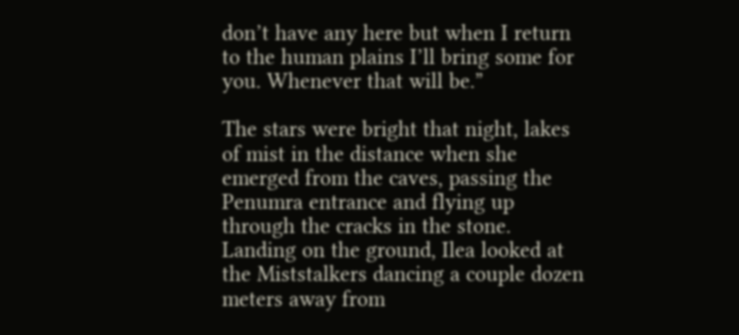don’t have any here but when I return to the human plains I’ll bring some for you. Whenever that will be.”

The stars were bright that night, lakes of mist in the distance when she emerged from the caves, passing the Penumra entrance and flying up through the cracks in the stone. Landing on the ground, Ilea looked at the Miststalkers dancing a couple dozen meters away from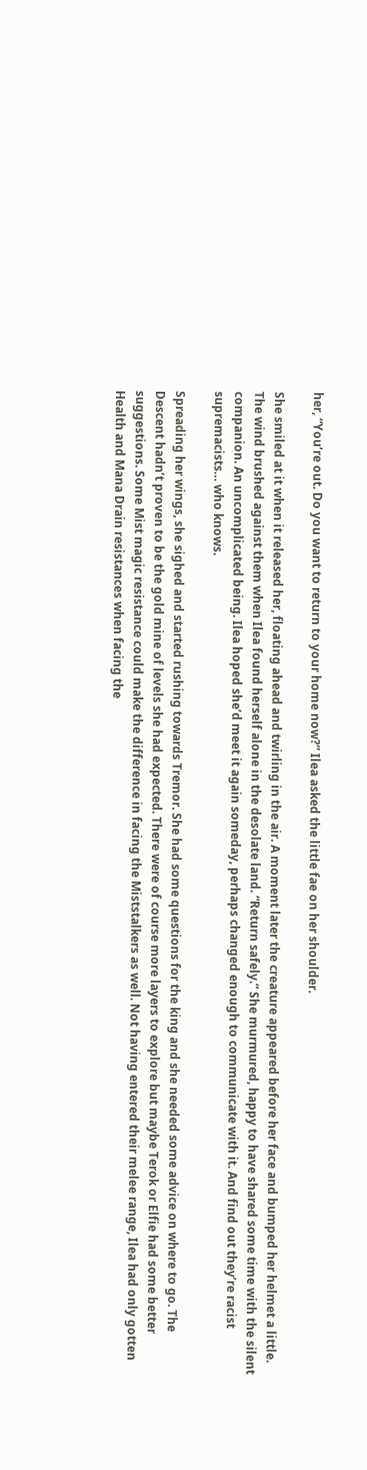her, “You’re out. Do you want to return to your home now?” Ilea asked the little fae on her shoulder.

She smiled at it when it released her, floating ahead and twirling in the air. A moment later the creature appeared before her face and bumped her helmet a little. The wind brushed against them when Ilea found herself alone in the desolate land. “Return safely.” She murmured, happy to have shared some time with the silent companion. An uncomplicated being. Ilea hoped she’d meet it again someday, perhaps changed enough to communicate with it. And find out they’re racist supremacists… who knows.

Spreading her wings, she sighed and started rushing towards Tremor. She had some questions for the king and she needed some advice on where to go. The Descent hadn’t proven to be the gold mine of levels she had expected. There were of course more layers to explore but maybe Terok or Elfie had some better suggestions. Some Mist magic resistance could make the difference in facing the Miststalkers as well. Not having entered their melee range, Ilea had only gotten Health and Mana Drain resistances when facing the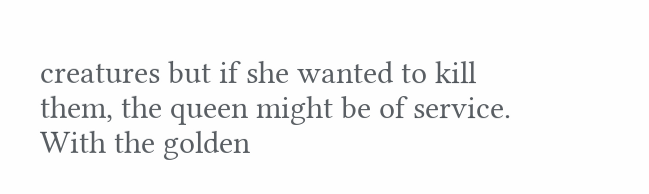creatures but if she wanted to kill them, the queen might be of service. With the golden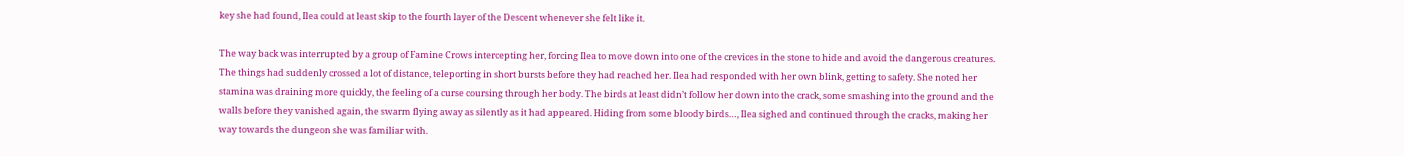key she had found, Ilea could at least skip to the fourth layer of the Descent whenever she felt like it.

The way back was interrupted by a group of Famine Crows intercepting her, forcing Ilea to move down into one of the crevices in the stone to hide and avoid the dangerous creatures. The things had suddenly crossed a lot of distance, teleporting in short bursts before they had reached her. Ilea had responded with her own blink, getting to safety. She noted her stamina was draining more quickly, the feeling of a curse coursing through her body. The birds at least didn’t follow her down into the crack, some smashing into the ground and the walls before they vanished again, the swarm flying away as silently as it had appeared. Hiding from some bloody birds…, Ilea sighed and continued through the cracks, making her way towards the dungeon she was familiar with.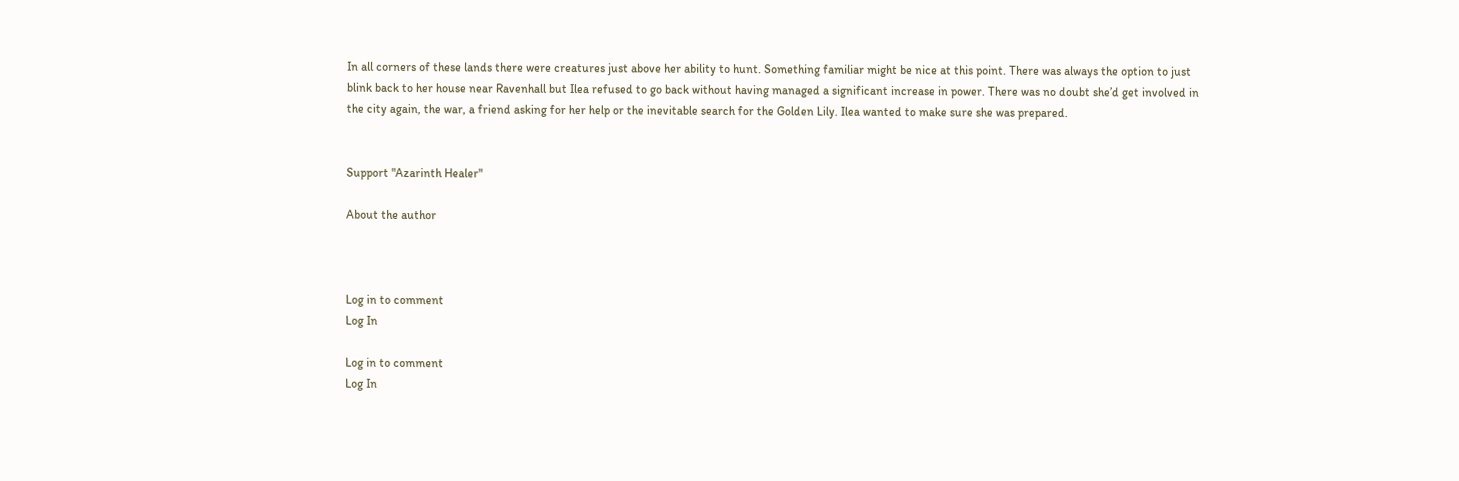In all corners of these lands there were creatures just above her ability to hunt. Something familiar might be nice at this point. There was always the option to just blink back to her house near Ravenhall but Ilea refused to go back without having managed a significant increase in power. There was no doubt she’d get involved in the city again, the war, a friend asking for her help or the inevitable search for the Golden Lily. Ilea wanted to make sure she was prepared.


Support "Azarinth Healer"

About the author



Log in to comment
Log In

Log in to comment
Log In